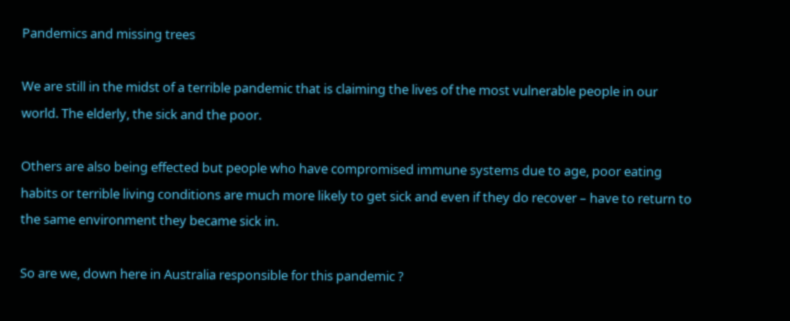Pandemics and missing trees

We are still in the midst of a terrible pandemic that is claiming the lives of the most vulnerable people in our world. The elderly, the sick and the poor.

Others are also being effected but people who have compromised immune systems due to age, poor eating habits or terrible living conditions are much more likely to get sick and even if they do recover – have to return to the same environment they became sick in.

So are we, down here in Australia responsible for this pandemic ?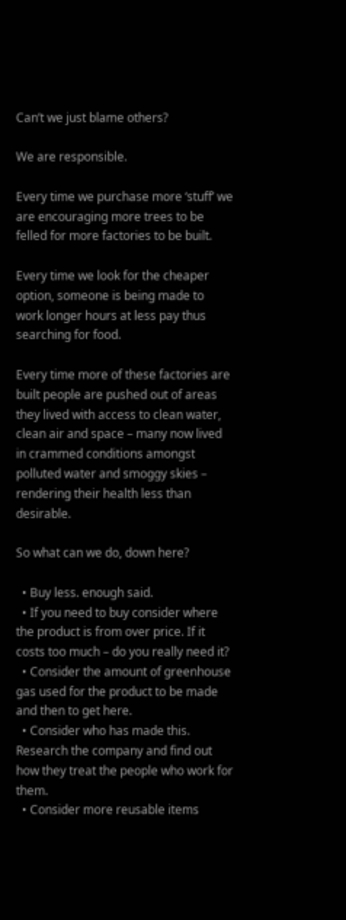Can’t we just blame others?

We are responsible.

Every time we purchase more ‘stuff’ we are encouraging more trees to be felled for more factories to be built.

Every time we look for the cheaper option, someone is being made to work longer hours at less pay thus searching for food.

Every time more of these factories are built people are pushed out of areas they lived with access to clean water, clean air and space – many now lived in crammed conditions amongst polluted water and smoggy skies – rendering their health less than desirable.

So what can we do, down here?

  • Buy less. enough said.
  • If you need to buy consider where the product is from over price. If it costs too much – do you really need it?
  • Consider the amount of greenhouse gas used for the product to be made and then to get here.
  • Consider who has made this. Research the company and find out how they treat the people who work for them.
  • Consider more reusable items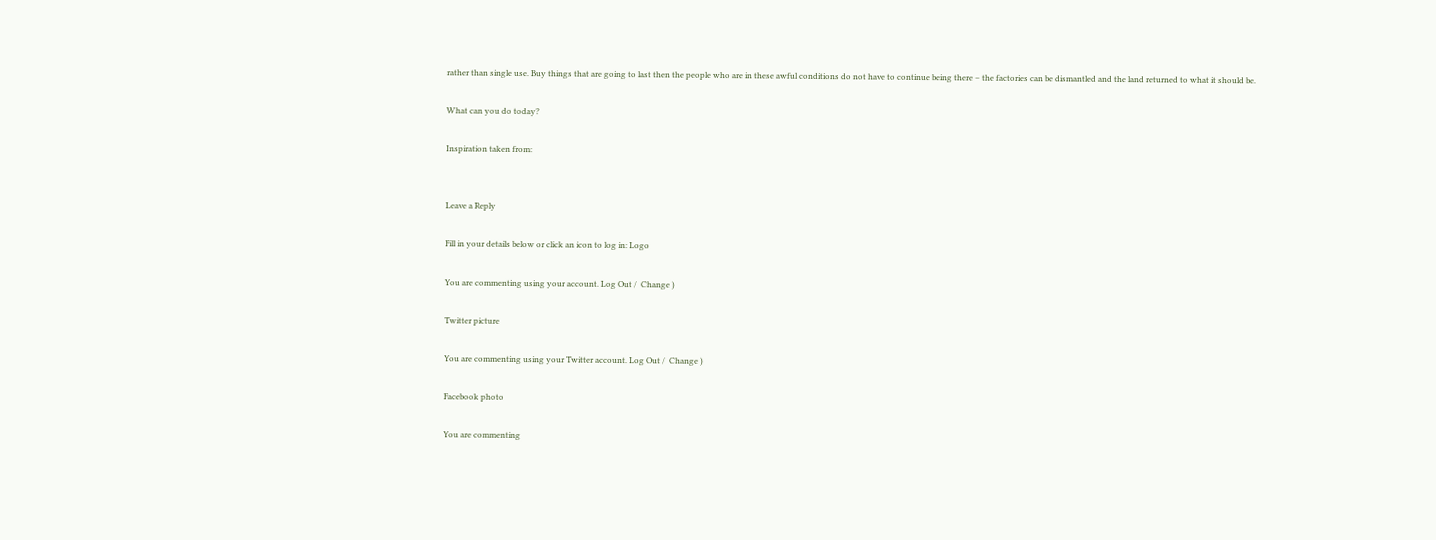rather than single use. Buy things that are going to last then the people who are in these awful conditions do not have to continue being there – the factories can be dismantled and the land returned to what it should be.

What can you do today?

Inspiration taken from:


Leave a Reply

Fill in your details below or click an icon to log in: Logo

You are commenting using your account. Log Out /  Change )

Twitter picture

You are commenting using your Twitter account. Log Out /  Change )

Facebook photo

You are commenting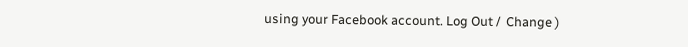using your Facebook account. Log Out /  Change )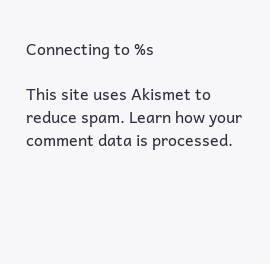Connecting to %s

This site uses Akismet to reduce spam. Learn how your comment data is processed.